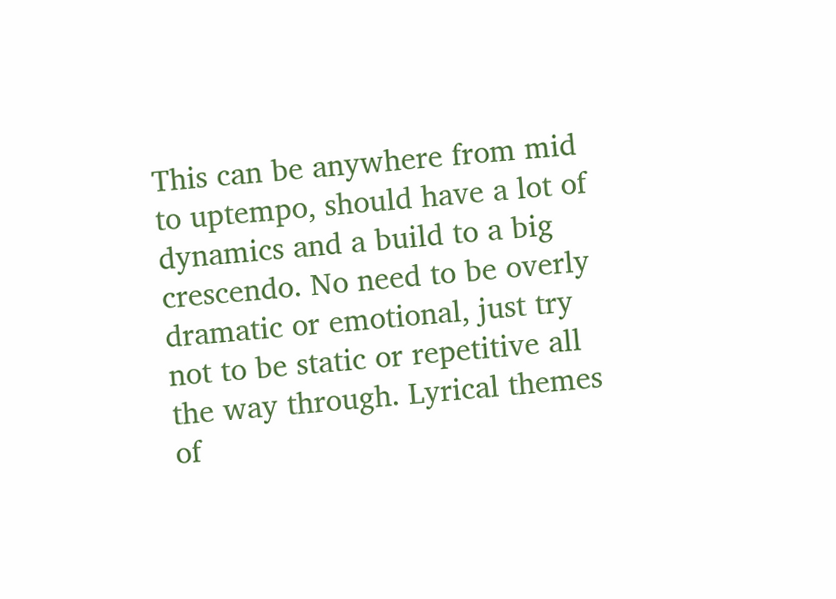This can be anywhere from mid to uptempo, should have a lot of dynamics and a build to a big crescendo. No need to be overly dramatic or emotional, just try not to be static or repetitive all the way through. Lyrical themes of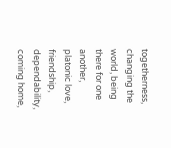togetherness, changing the world, being there for one another, platonic love, friendship, dependability, coming home,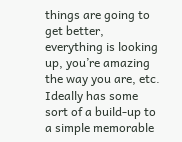things are going to get better, everything is looking up, you’re amazing the way you are, etc. Ideally has some sort of a build-up to a simple memorable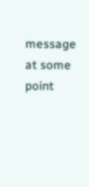message at some point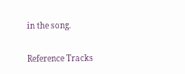in the song.

Reference Tracks